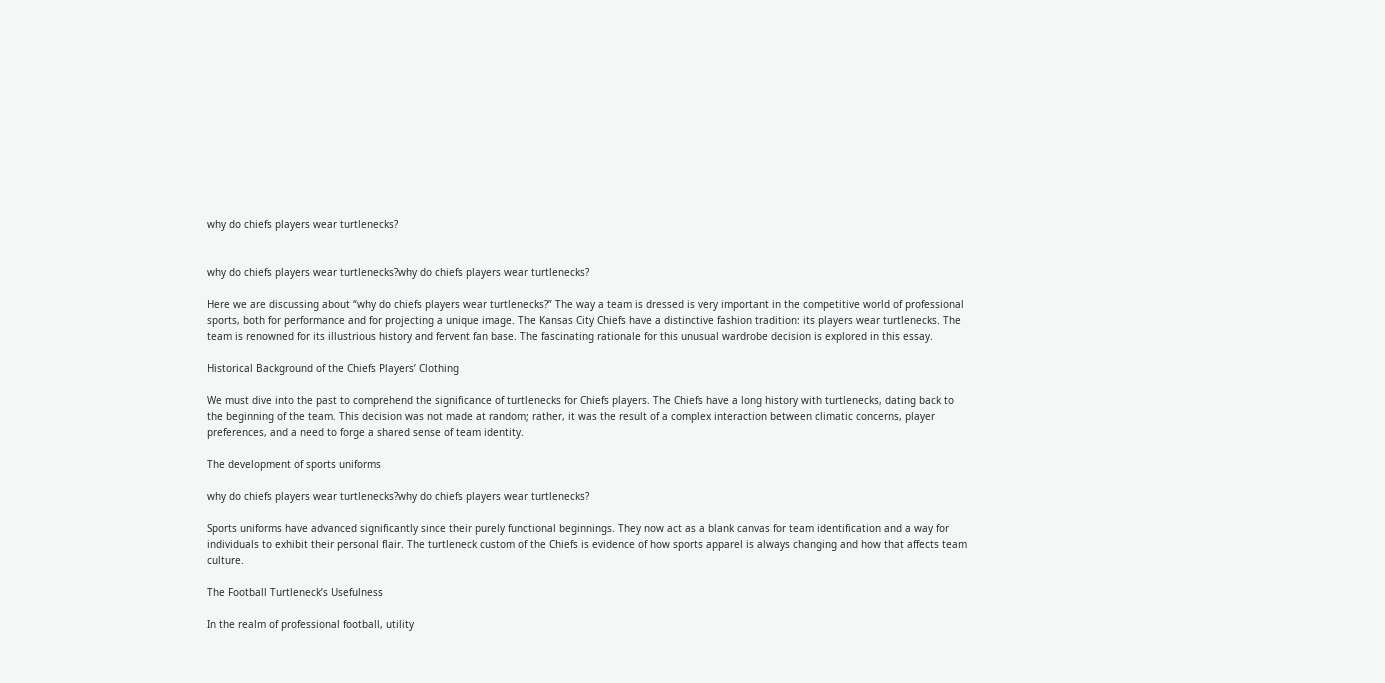why do chiefs players wear turtlenecks?


why do chiefs players wear turtlenecks?why do chiefs players wear turtlenecks?

Here we are discussing about “why do chiefs players wear turtlenecks?” The way a team is dressed is very important in the competitive world of professional sports, both for performance and for projecting a unique image. The Kansas City Chiefs have a distinctive fashion tradition: its players wear turtlenecks. The team is renowned for its illustrious history and fervent fan base. The fascinating rationale for this unusual wardrobe decision is explored in this essay.

Historical Background of the Chiefs Players’ Clothing

We must dive into the past to comprehend the significance of turtlenecks for Chiefs players. The Chiefs have a long history with turtlenecks, dating back to the beginning of the team. This decision was not made at random; rather, it was the result of a complex interaction between climatic concerns, player preferences, and a need to forge a shared sense of team identity.

The development of sports uniforms

why do chiefs players wear turtlenecks?why do chiefs players wear turtlenecks?

Sports uniforms have advanced significantly since their purely functional beginnings. They now act as a blank canvas for team identification and a way for individuals to exhibit their personal flair. The turtleneck custom of the Chiefs is evidence of how sports apparel is always changing and how that affects team culture.

The Football Turtleneck’s Usefulness

In the realm of professional football, utility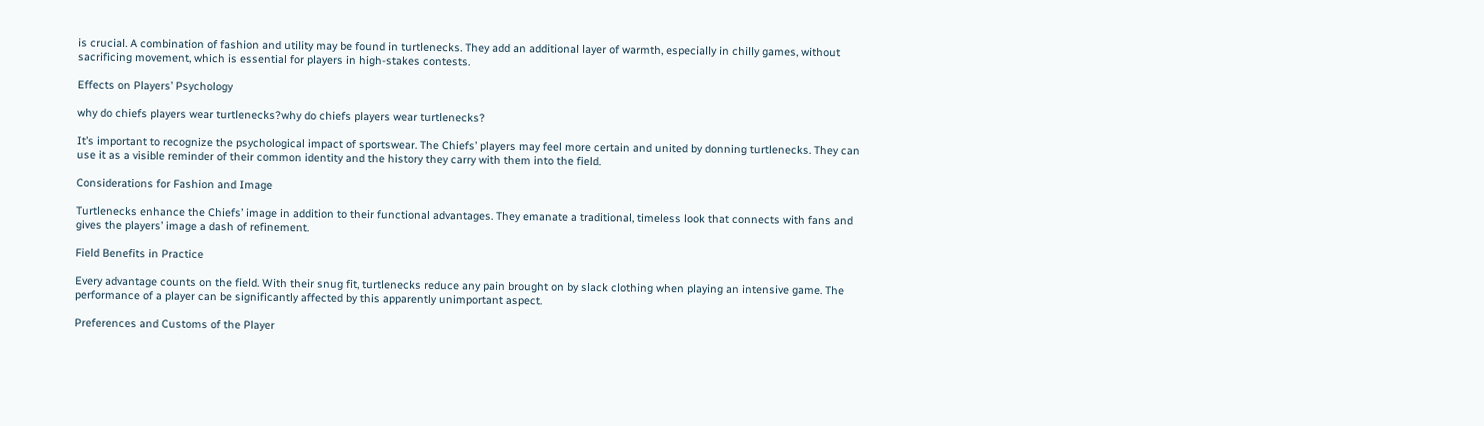is crucial. A combination of fashion and utility may be found in turtlenecks. They add an additional layer of warmth, especially in chilly games, without sacrificing movement, which is essential for players in high-stakes contests.

Effects on Players’ Psychology

why do chiefs players wear turtlenecks?why do chiefs players wear turtlenecks?

It’s important to recognize the psychological impact of sportswear. The Chiefs’ players may feel more certain and united by donning turtlenecks. They can use it as a visible reminder of their common identity and the history they carry with them into the field.

Considerations for Fashion and Image

Turtlenecks enhance the Chiefs’ image in addition to their functional advantages. They emanate a traditional, timeless look that connects with fans and gives the players’ image a dash of refinement.

Field Benefits in Practice

Every advantage counts on the field. With their snug fit, turtlenecks reduce any pain brought on by slack clothing when playing an intensive game. The performance of a player can be significantly affected by this apparently unimportant aspect.

Preferences and Customs of the Player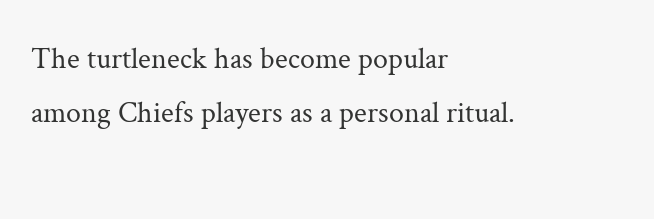The turtleneck has become popular among Chiefs players as a personal ritual.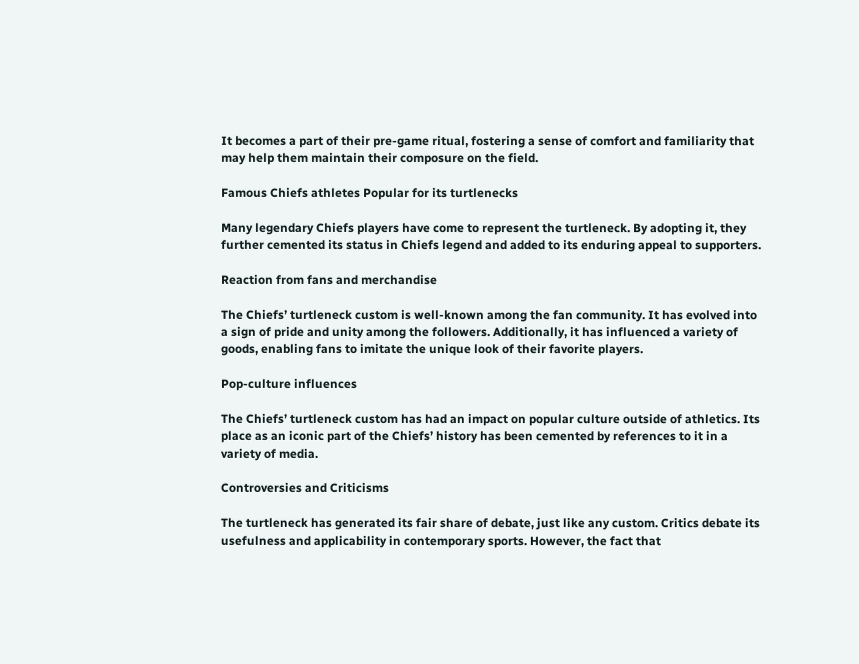It becomes a part of their pre-game ritual, fostering a sense of comfort and familiarity that may help them maintain their composure on the field.

Famous Chiefs athletes Popular for its turtlenecks

Many legendary Chiefs players have come to represent the turtleneck. By adopting it, they further cemented its status in Chiefs legend and added to its enduring appeal to supporters.

Reaction from fans and merchandise

The Chiefs’ turtleneck custom is well-known among the fan community. It has evolved into a sign of pride and unity among the followers. Additionally, it has influenced a variety of goods, enabling fans to imitate the unique look of their favorite players.

Pop-culture influences

The Chiefs’ turtleneck custom has had an impact on popular culture outside of athletics. Its place as an iconic part of the Chiefs’ history has been cemented by references to it in a variety of media.

Controversies and Criticisms

The turtleneck has generated its fair share of debate, just like any custom. Critics debate its usefulness and applicability in contemporary sports. However, the fact that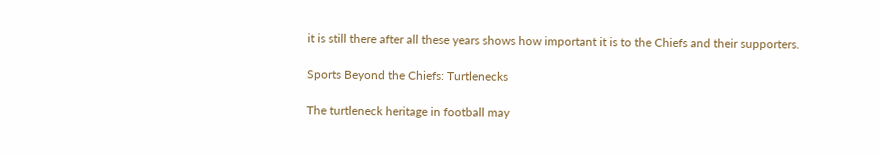it is still there after all these years shows how important it is to the Chiefs and their supporters.

Sports Beyond the Chiefs: Turtlenecks

The turtleneck heritage in football may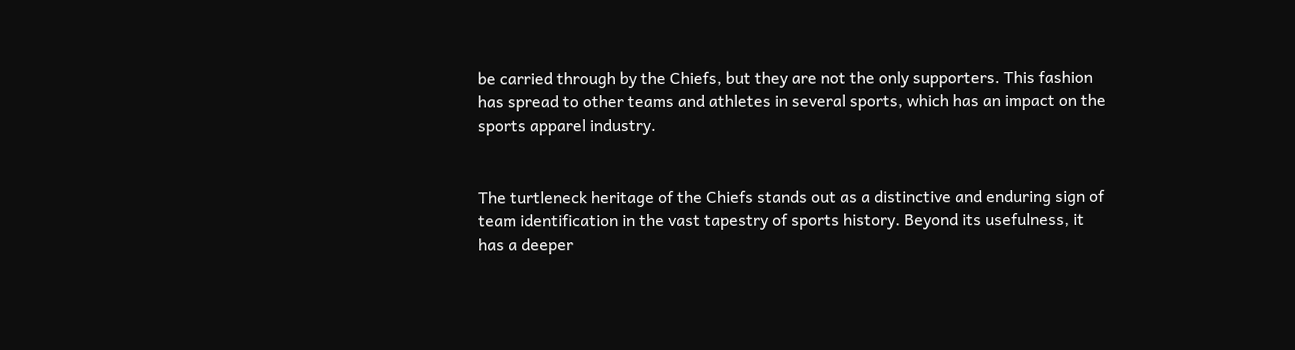be carried through by the Chiefs, but they are not the only supporters. This fashion has spread to other teams and athletes in several sports, which has an impact on the sports apparel industry.


The turtleneck heritage of the Chiefs stands out as a distinctive and enduring sign of team identification in the vast tapestry of sports history. Beyond its usefulness, it has a deeper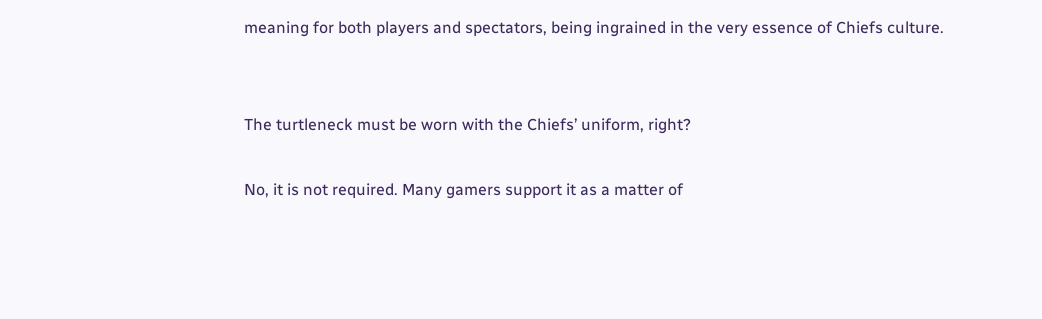meaning for both players and spectators, being ingrained in the very essence of Chiefs culture.


The turtleneck must be worn with the Chiefs’ uniform, right?

No, it is not required. Many gamers support it as a matter of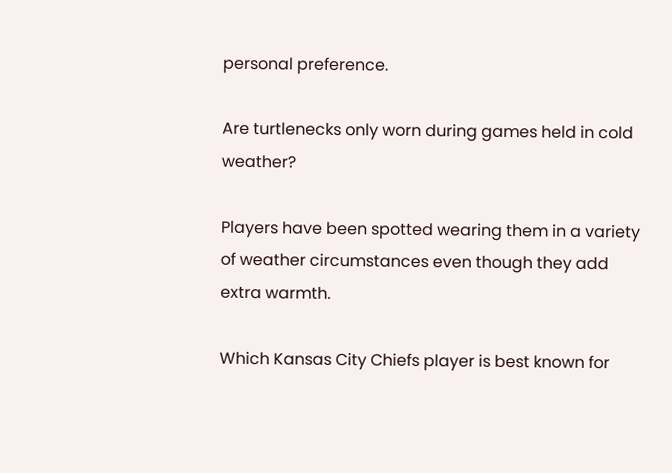personal preference.

Are turtlenecks only worn during games held in cold weather?

Players have been spotted wearing them in a variety of weather circumstances even though they add extra warmth.

Which Kansas City Chiefs player is best known for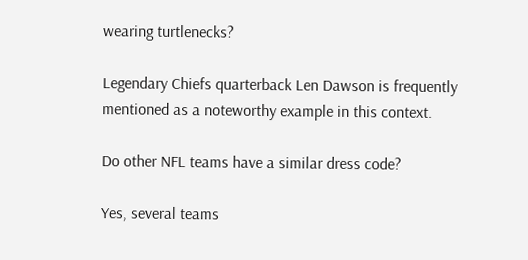wearing turtlenecks?

Legendary Chiefs quarterback Len Dawson is frequently mentioned as a noteworthy example in this context.

Do other NFL teams have a similar dress code?

Yes, several teams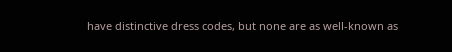have distinctive dress codes, but none are as well-known as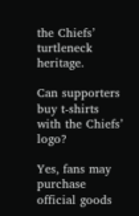the Chiefs’ turtleneck heritage.

Can supporters buy t-shirts with the Chiefs’ logo?

Yes, fans may purchase official goods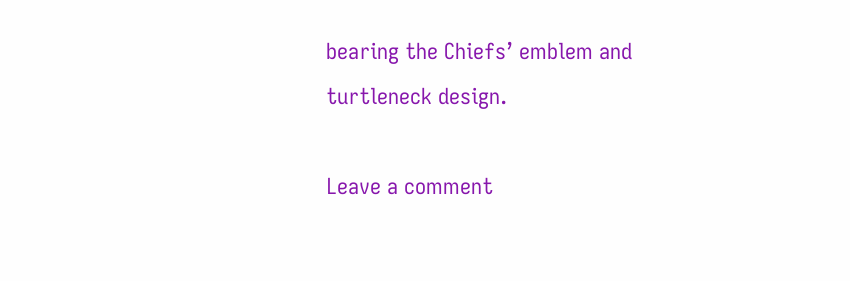bearing the Chiefs’ emblem and turtleneck design.

Leave a comment